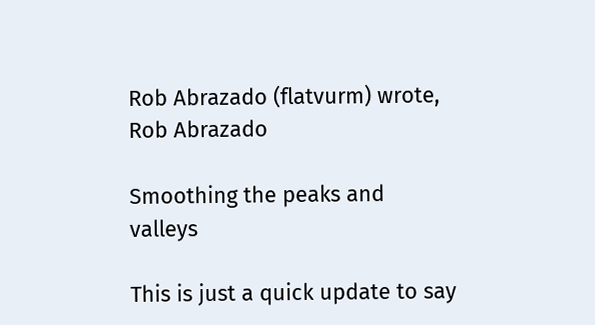Rob Abrazado (flatvurm) wrote,
Rob Abrazado

Smoothing the peaks and valleys

This is just a quick update to say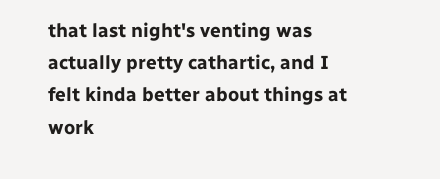that last night's venting was actually pretty cathartic, and I felt kinda better about things at work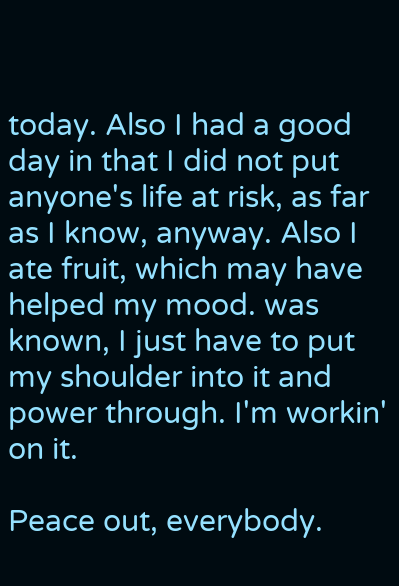today. Also I had a good day in that I did not put anyone's life at risk, as far as I know, anyway. Also I ate fruit, which may have helped my mood. was known, I just have to put my shoulder into it and power through. I'm workin' on it.

Peace out, everybody.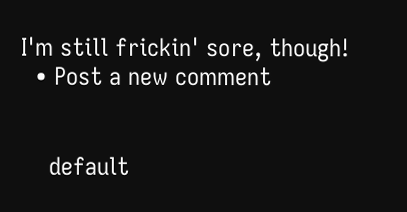I'm still frickin' sore, though!
  • Post a new comment


    default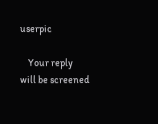userpic

    Your reply will be screened